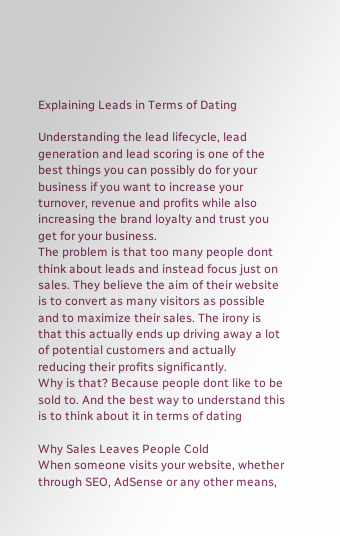Explaining Leads in Terms of Dating

Understanding the lead lifecycle, lead generation and lead scoring is one of the best things you can possibly do for your business if you want to increase your turnover, revenue and profits while also increasing the brand loyalty and trust you get for your business.
The problem is that too many people dont think about leads and instead focus just on sales. They believe the aim of their website is to convert as many visitors as possible and to maximize their sales. The irony is that this actually ends up driving away a lot of potential customers and actually reducing their profits significantly.
Why is that? Because people dont like to be sold to. And the best way to understand this is to think about it in terms of dating

Why Sales Leaves People Cold
When someone visits your website, whether through SEO, AdSense or any other means,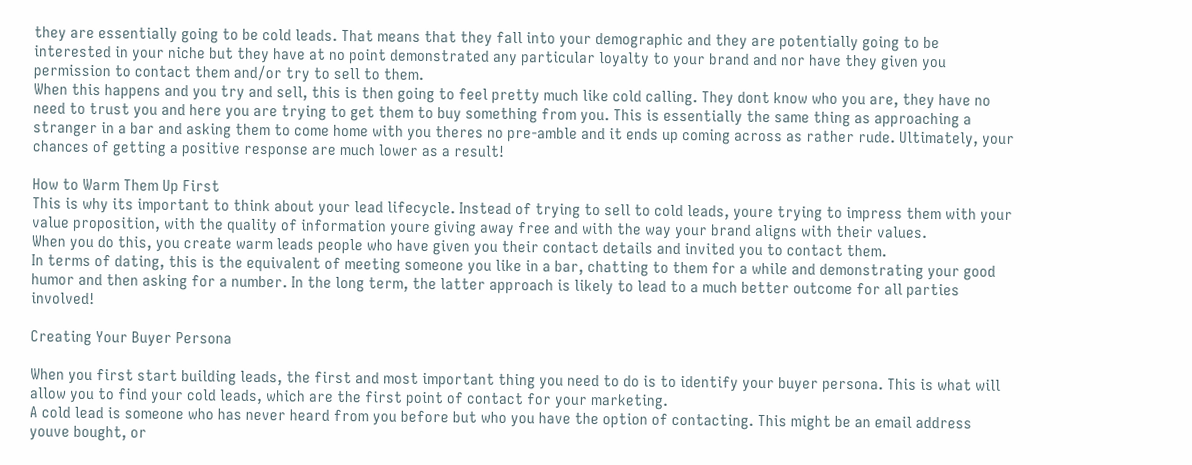they are essentially going to be cold leads. That means that they fall into your demographic and they are potentially going to be interested in your niche but they have at no point demonstrated any particular loyalty to your brand and nor have they given you permission to contact them and/or try to sell to them.
When this happens and you try and sell, this is then going to feel pretty much like cold calling. They dont know who you are, they have no need to trust you and here you are trying to get them to buy something from you. This is essentially the same thing as approaching a stranger in a bar and asking them to come home with you theres no pre-amble and it ends up coming across as rather rude. Ultimately, your chances of getting a positive response are much lower as a result!

How to Warm Them Up First
This is why its important to think about your lead lifecycle. Instead of trying to sell to cold leads, youre trying to impress them with your value proposition, with the quality of information youre giving away free and with the way your brand aligns with their values.
When you do this, you create warm leads people who have given you their contact details and invited you to contact them.
In terms of dating, this is the equivalent of meeting someone you like in a bar, chatting to them for a while and demonstrating your good humor and then asking for a number. In the long term, the latter approach is likely to lead to a much better outcome for all parties involved!

Creating Your Buyer Persona

When you first start building leads, the first and most important thing you need to do is to identify your buyer persona. This is what will allow you to find your cold leads, which are the first point of contact for your marketing.
A cold lead is someone who has never heard from you before but who you have the option of contacting. This might be an email address youve bought, or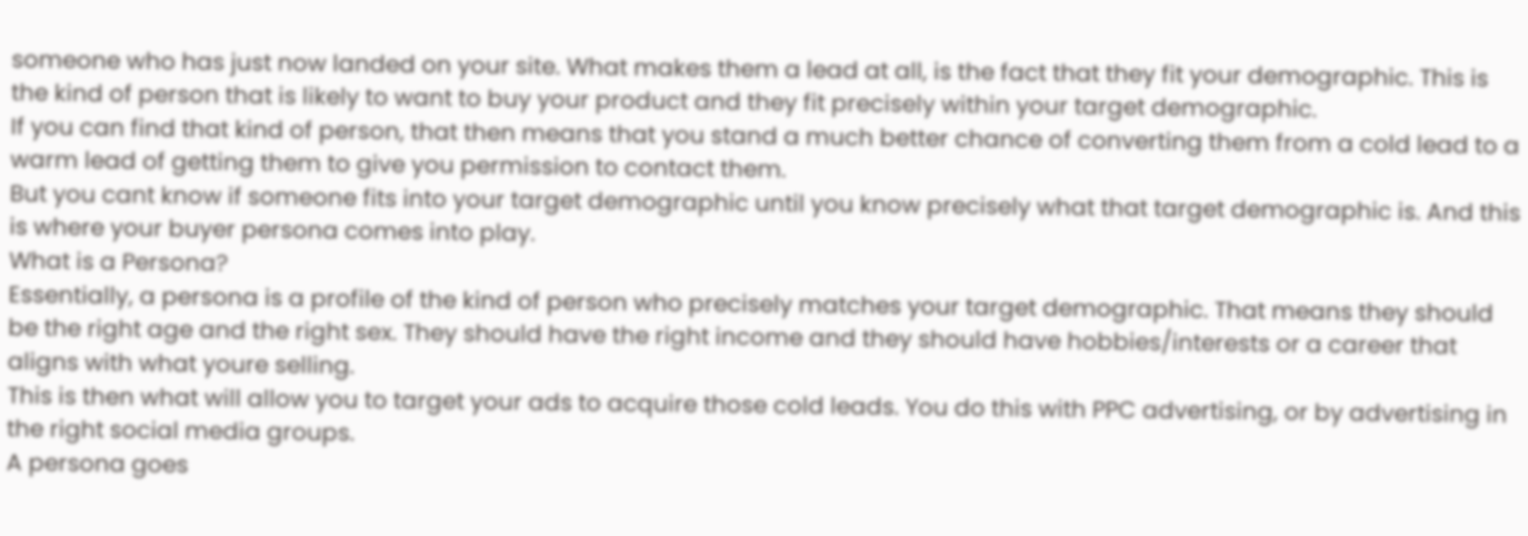someone who has just now landed on your site. What makes them a lead at all, is the fact that they fit your demographic. This is the kind of person that is likely to want to buy your product and they fit precisely within your target demographic.
If you can find that kind of person, that then means that you stand a much better chance of converting them from a cold lead to a warm lead of getting them to give you permission to contact them.
But you cant know if someone fits into your target demographic until you know precisely what that target demographic is. And this is where your buyer persona comes into play.
What is a Persona?
Essentially, a persona is a profile of the kind of person who precisely matches your target demographic. That means they should be the right age and the right sex. They should have the right income and they should have hobbies/interests or a career that aligns with what youre selling.
This is then what will allow you to target your ads to acquire those cold leads. You do this with PPC advertising, or by advertising in the right social media groups.
A persona goes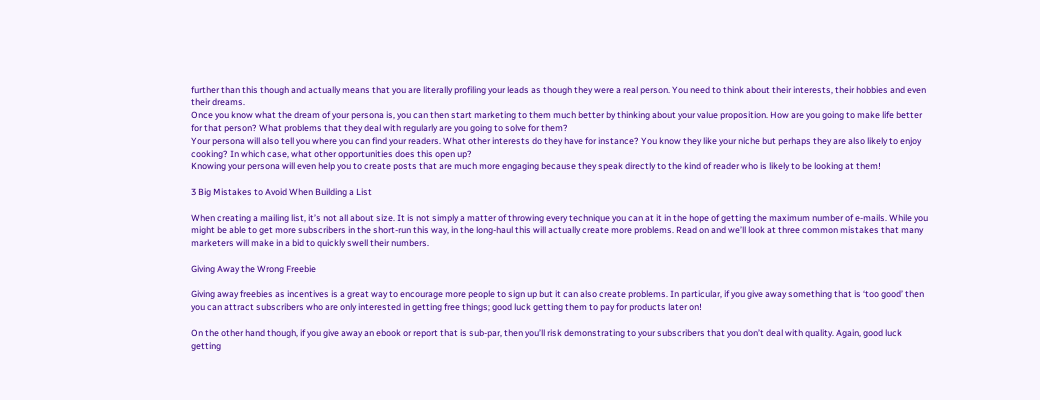further than this though and actually means that you are literally profiling your leads as though they were a real person. You need to think about their interests, their hobbies and even their dreams.
Once you know what the dream of your persona is, you can then start marketing to them much better by thinking about your value proposition. How are you going to make life better for that person? What problems that they deal with regularly are you going to solve for them?
Your persona will also tell you where you can find your readers. What other interests do they have for instance? You know they like your niche but perhaps they are also likely to enjoy cooking? In which case, what other opportunities does this open up?
Knowing your persona will even help you to create posts that are much more engaging because they speak directly to the kind of reader who is likely to be looking at them!

3 Big Mistakes to Avoid When Building a List

When creating a mailing list, it’s not all about size. It is not simply a matter of throwing every technique you can at it in the hope of getting the maximum number of e-mails. While you might be able to get more subscribers in the short-run this way, in the long-haul this will actually create more problems. Read on and we’ll look at three common mistakes that many marketers will make in a bid to quickly swell their numbers.

Giving Away the Wrong Freebie

Giving away freebies as incentives is a great way to encourage more people to sign up but it can also create problems. In particular, if you give away something that is ‘too good’ then you can attract subscribers who are only interested in getting free things; good luck getting them to pay for products later on!

On the other hand though, if you give away an ebook or report that is sub-par, then you’ll risk demonstrating to your subscribers that you don’t deal with quality. Again, good luck getting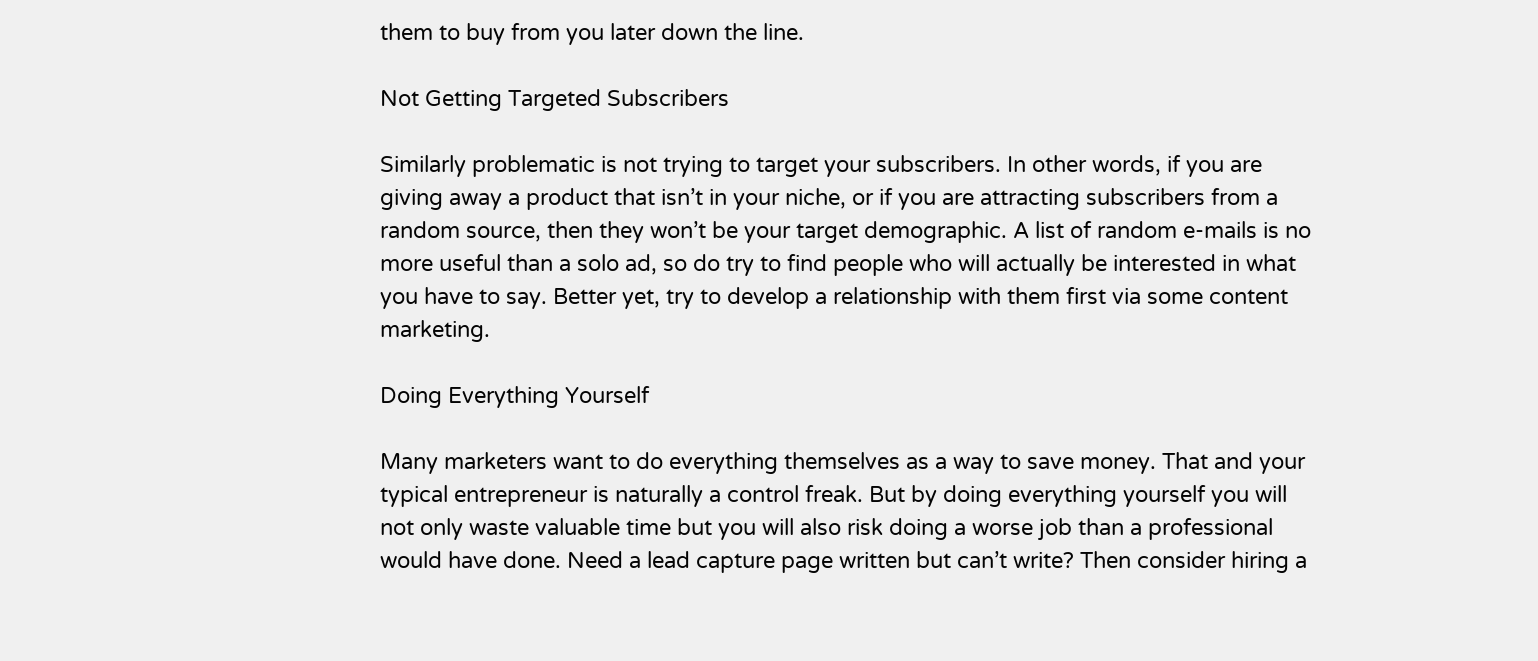them to buy from you later down the line.

Not Getting Targeted Subscribers

Similarly problematic is not trying to target your subscribers. In other words, if you are giving away a product that isn’t in your niche, or if you are attracting subscribers from a random source, then they won’t be your target demographic. A list of random e-mails is no more useful than a solo ad, so do try to find people who will actually be interested in what you have to say. Better yet, try to develop a relationship with them first via some content marketing.

Doing Everything Yourself

Many marketers want to do everything themselves as a way to save money. That and your typical entrepreneur is naturally a control freak. But by doing everything yourself you will not only waste valuable time but you will also risk doing a worse job than a professional would have done. Need a lead capture page written but can’t write? Then consider hiring a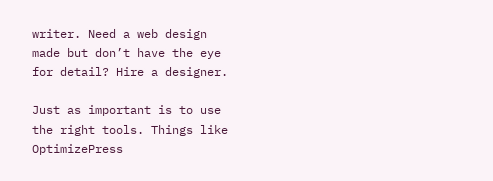writer. Need a web design made but don’t have the eye for detail? Hire a designer.

Just as important is to use the right tools. Things like OptimizePress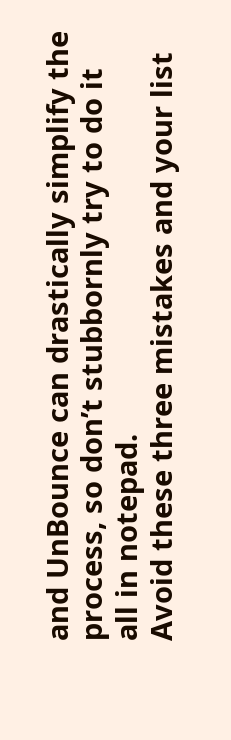and UnBounce can drastically simplify the process, so don’t stubbornly try to do it all in notepad.
Avoid these three mistakes and your list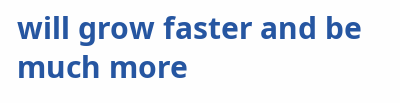will grow faster and be much more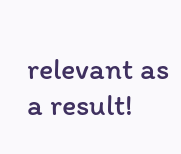relevant as a result!